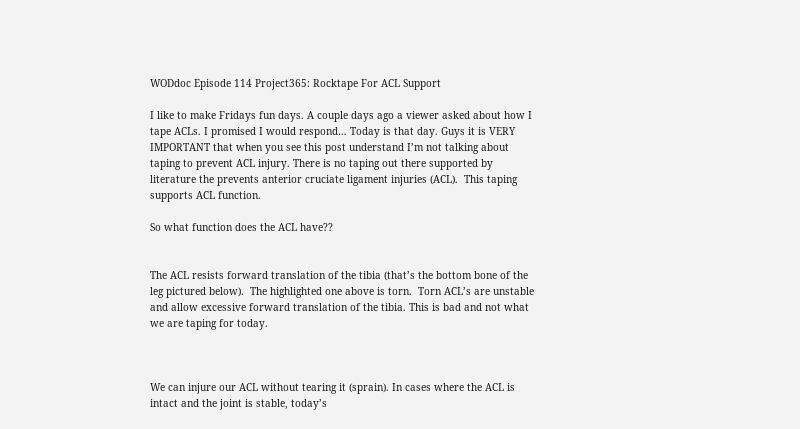WODdoc Episode 114 Project365: Rocktape For ACL Support

I like to make Fridays fun days. A couple days ago a viewer asked about how I tape ACLs. I promised I would respond… Today is that day. Guys it is VERY IMPORTANT that when you see this post understand I’m not talking about taping to prevent ACL injury. There is no taping out there supported by literature the prevents anterior cruciate ligament injuries (ACL).  This taping supports ACL function.

So what function does the ACL have??


The ACL resists forward translation of the tibia (that’s the bottom bone of the leg pictured below).  The highlighted one above is torn.  Torn ACL’s are unstable and allow excessive forward translation of the tibia. This is bad and not what we are taping for today.



We can injure our ACL without tearing it (sprain). In cases where the ACL is intact and the joint is stable, today’s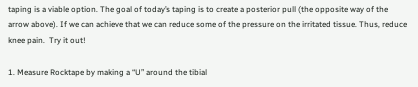taping is a viable option. The goal of today’s taping is to create a posterior pull (the opposite way of the arrow above). If we can achieve that we can reduce some of the pressure on the irritated tissue. Thus, reduce knee pain.  Try it out!

1. Measure Rocktape by making a “U” around the tibial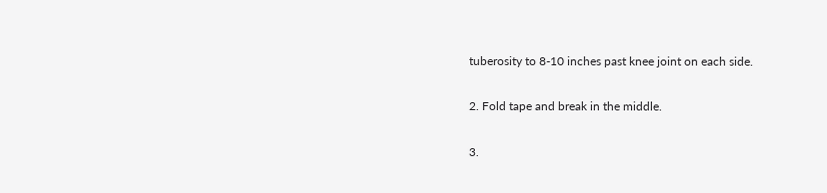tuberosity to 8-10 inches past knee joint on each side.

2. Fold tape and break in the middle.

3.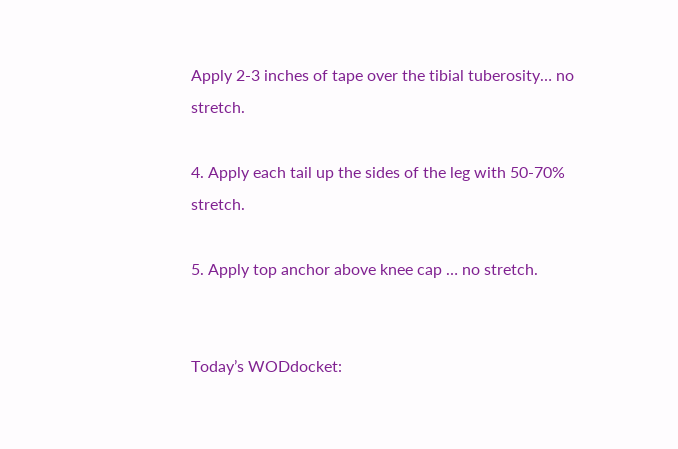Apply 2-3 inches of tape over the tibial tuberosity… no stretch.

4. Apply each tail up the sides of the leg with 50-70% stretch.

5. Apply top anchor above knee cap … no stretch.


Today’s WODdocket: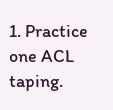1. Practice one ACL taping.